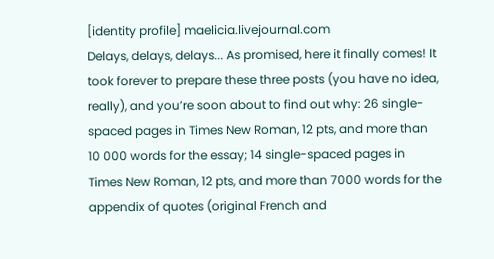[identity profile] maelicia.livejournal.com
Delays, delays, delays... As promised, here it finally comes! It took forever to prepare these three posts (you have no idea, really), and you’re soon about to find out why: 26 single-spaced pages in Times New Roman, 12 pts, and more than 10 000 words for the essay; 14 single-spaced pages in Times New Roman, 12 pts, and more than 7000 words for the appendix of quotes (original French and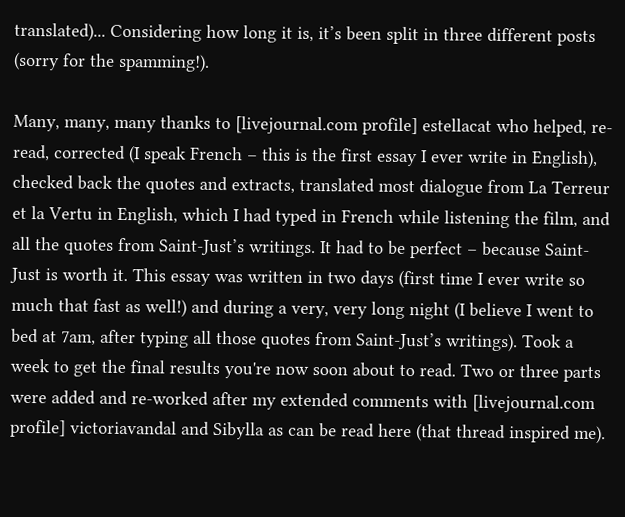translated)... Considering how long it is, it’s been split in three different posts (sorry for the spamming!).

Many, many, many thanks to [livejournal.com profile] estellacat who helped, re-read, corrected (I speak French – this is the first essay I ever write in English), checked back the quotes and extracts, translated most dialogue from La Terreur et la Vertu in English, which I had typed in French while listening the film, and all the quotes from Saint-Just’s writings. It had to be perfect – because Saint-Just is worth it. This essay was written in two days (first time I ever write so much that fast as well!) and during a very, very long night (I believe I went to bed at 7am, after typing all those quotes from Saint-Just’s writings). Took a week to get the final results you're now soon about to read. Two or three parts were added and re-worked after my extended comments with [livejournal.com profile] victoriavandal and Sibylla as can be read here (that thread inspired me).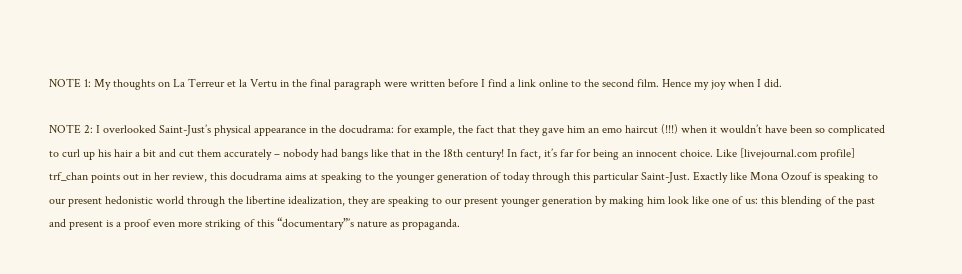NOTE 1: My thoughts on La Terreur et la Vertu in the final paragraph were written before I find a link online to the second film. Hence my joy when I did.

NOTE 2: I overlooked Saint-Just’s physical appearance in the docudrama: for example, the fact that they gave him an emo haircut (!!!) when it wouldn’t have been so complicated to curl up his hair a bit and cut them accurately – nobody had bangs like that in the 18th century! In fact, it’s far for being an innocent choice. Like [livejournal.com profile] trf_chan points out in her review, this docudrama aims at speaking to the younger generation of today through this particular Saint-Just. Exactly like Mona Ozouf is speaking to our present hedonistic world through the libertine idealization, they are speaking to our present younger generation by making him look like one of us: this blending of the past and present is a proof even more striking of this “documentary”’s nature as propaganda.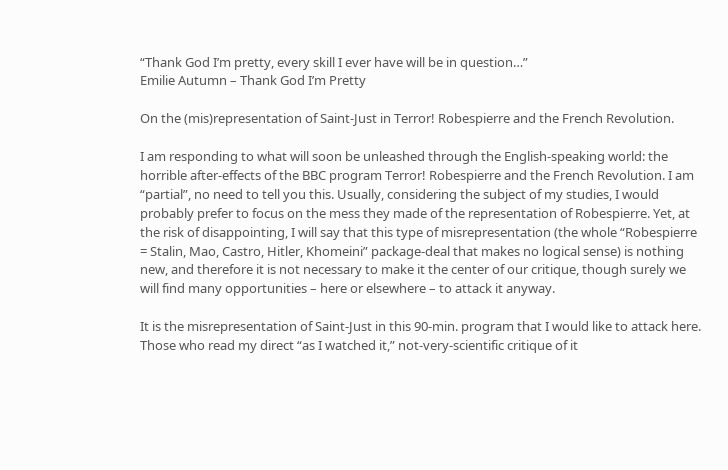“Thank God I’m pretty, every skill I ever have will be in question…”
Emilie Autumn – Thank God I’m Pretty

On the (mis)representation of Saint-Just in Terror! Robespierre and the French Revolution.

I am responding to what will soon be unleashed through the English-speaking world: the horrible after-effects of the BBC program Terror! Robespierre and the French Revolution. I am “partial”, no need to tell you this. Usually, considering the subject of my studies, I would probably prefer to focus on the mess they made of the representation of Robespierre. Yet, at the risk of disappointing, I will say that this type of misrepresentation (the whole “Robespierre = Stalin, Mao, Castro, Hitler, Khomeini” package-deal that makes no logical sense) is nothing new, and therefore it is not necessary to make it the center of our critique, though surely we will find many opportunities – here or elsewhere – to attack it anyway.

It is the misrepresentation of Saint-Just in this 90-min. program that I would like to attack here. Those who read my direct “as I watched it,” not-very-scientific critique of it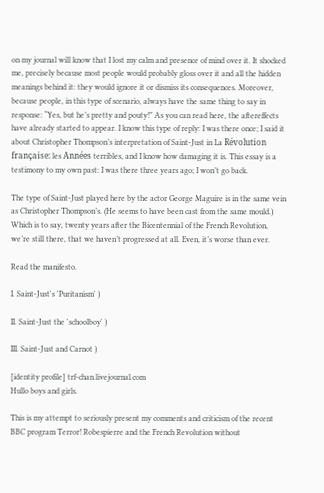on my journal will know that I lost my calm and presence of mind over it. It shocked me, precisely because most people would probably gloss over it and all the hidden meanings behind it: they would ignore it or dismiss its consequences. Moreover, because people, in this type of scenario, always have the same thing to say in response: “Yes, but he’s pretty and pouty!” As you can read here, the aftereffects have already started to appear. I know this type of reply: I was there once; I said it about Christopher Thompson’s interpretation of Saint-Just in La Révolution française: les Années terribles, and I know how damaging it is. This essay is a testimony to my own past: I was there three years ago; I won’t go back.

The type of Saint-Just played here by the actor George Maguire is in the same vein as Christopher Thompson’s. (He seems to have been cast from the same mould.) Which is to say, twenty years after the Bicentennial of the French Revolution, we’re still there, that we haven’t progressed at all. Even, it’s worse than ever.

Read the manifesto.

I. Saint-Just's 'Puritanism' )

II. Saint-Just the 'schoolboy' )

III. Saint-Just and Carnot )

[identity profile] trf-chan.livejournal.com
Hullo boys and girls.

This is my attempt to seriously present my comments and criticism of the recent BBC program Terror! Robespierre and the French Revolution without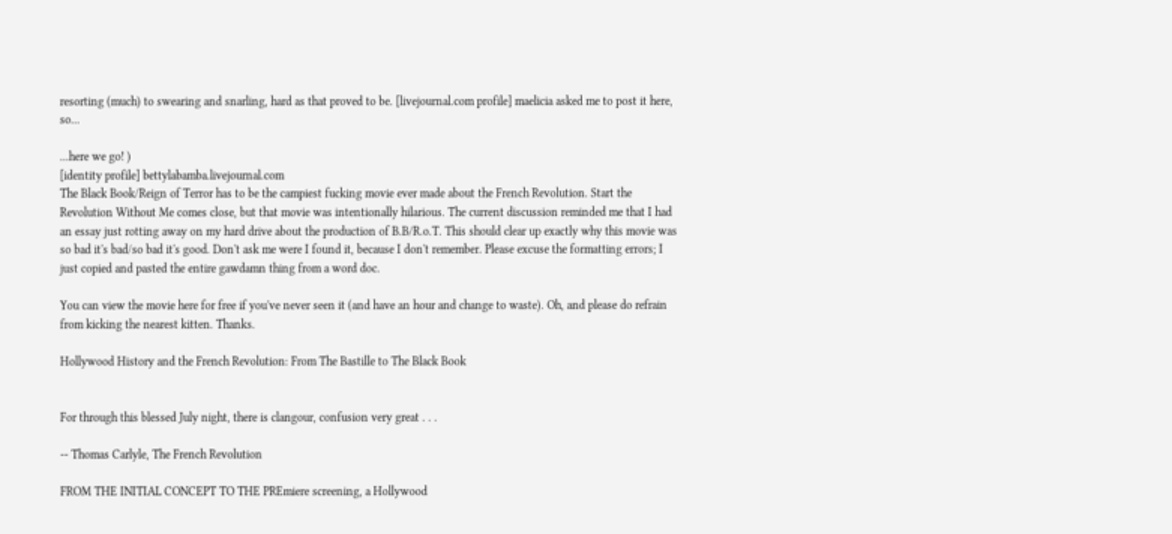resorting (much) to swearing and snarling, hard as that proved to be. [livejournal.com profile] maelicia asked me to post it here, so...

...here we go! )
[identity profile] bettylabamba.livejournal.com
The Black Book/Reign of Terror has to be the campiest fucking movie ever made about the French Revolution. Start the Revolution Without Me comes close, but that movie was intentionally hilarious. The current discussion reminded me that I had an essay just rotting away on my hard drive about the production of B.B/R.o.T. This should clear up exactly why this movie was so bad it's bad/so bad it's good. Don't ask me were I found it, because I don't remember. Please excuse the formatting errors; I just copied and pasted the entire gawdamn thing from a word doc.

You can view the movie here for free if you've never seen it (and have an hour and change to waste). Oh, and please do refrain from kicking the nearest kitten. Thanks.

Hollywood History and the French Revolution: From The Bastille to The Black Book


For through this blessed July night, there is clangour, confusion very great . . .

-- Thomas Carlyle, The French Revolution

FROM THE INITIAL CONCEPT TO THE PREmiere screening, a Hollywood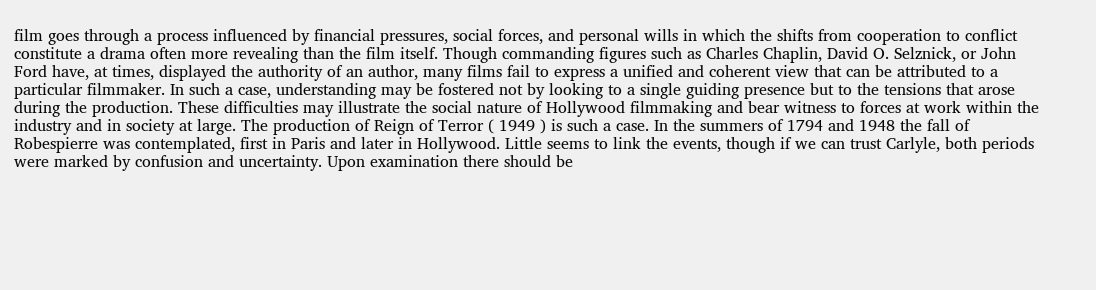film goes through a process influenced by financial pressures, social forces, and personal wills in which the shifts from cooperation to conflict constitute a drama often more revealing than the film itself. Though commanding figures such as Charles Chaplin, David O. Selznick, or John Ford have, at times, displayed the authority of an author, many films fail to express a unified and coherent view that can be attributed to a particular filmmaker. In such a case, understanding may be fostered not by looking to a single guiding presence but to the tensions that arose during the production. These difficulties may illustrate the social nature of Hollywood filmmaking and bear witness to forces at work within the industry and in society at large. The production of Reign of Terror ( 1949 ) is such a case. In the summers of 1794 and 1948 the fall of Robespierre was contemplated, first in Paris and later in Hollywood. Little seems to link the events, though if we can trust Carlyle, both periods were marked by confusion and uncertainty. Upon examination there should be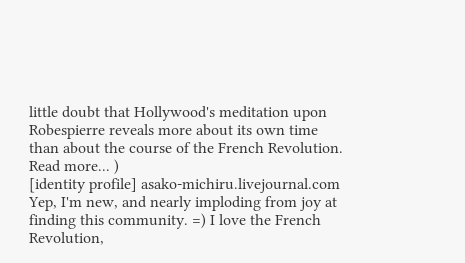little doubt that Hollywood's meditation upon Robespierre reveals more about its own time than about the course of the French Revolution.
Read more... )
[identity profile] asako-michiru.livejournal.com
Yep, I'm new, and nearly imploding from joy at finding this community. =) I love the French Revolution,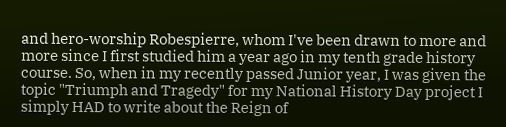and hero-worship Robespierre, whom I've been drawn to more and more since I first studied him a year ago in my tenth grade history course. So, when in my recently passed Junior year, I was given the topic "Triumph and Tragedy" for my National History Day project I simply HAD to write about the Reign of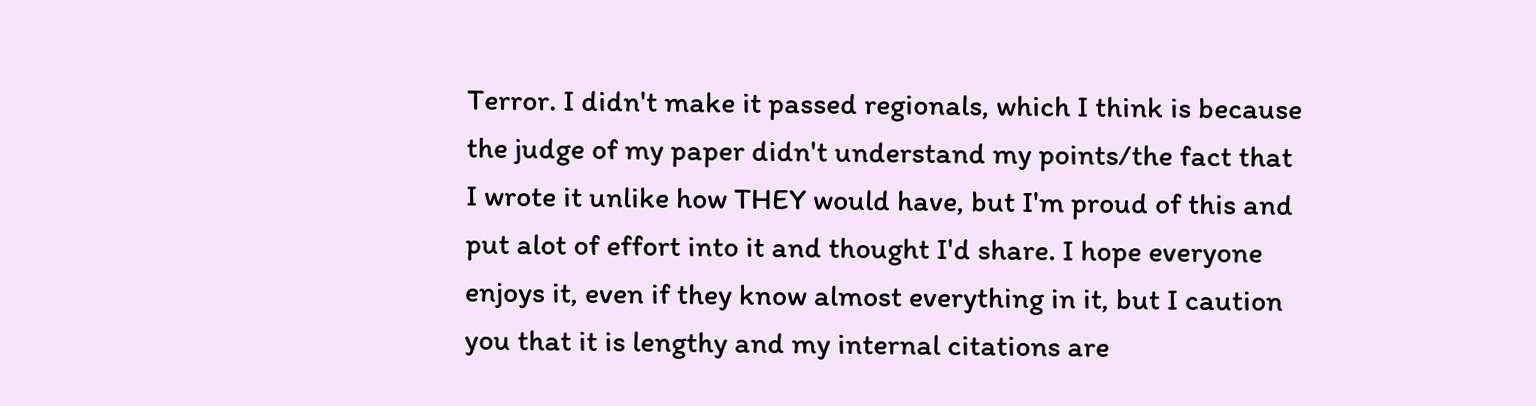Terror. I didn't make it passed regionals, which I think is because the judge of my paper didn't understand my points/the fact that I wrote it unlike how THEY would have, but I'm proud of this and put alot of effort into it and thought I'd share. I hope everyone enjoys it, even if they know almost everything in it, but I caution you that it is lengthy and my internal citations are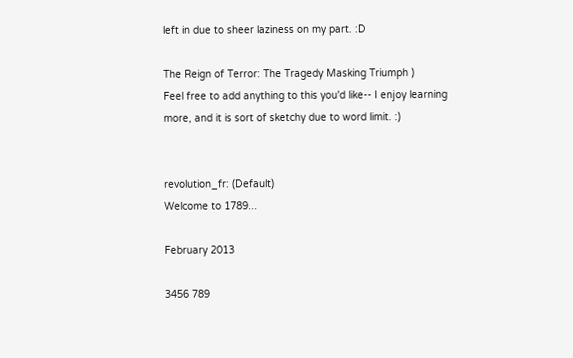left in due to sheer laziness on my part. :D

The Reign of Terror: The Tragedy Masking Triumph )
Feel free to add anything to this you'd like-- I enjoy learning more, and it is sort of sketchy due to word limit. :)


revolution_fr: (Default)
Welcome to 1789...

February 2013

3456 789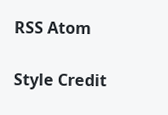RSS Atom

Style Credit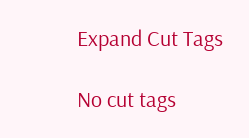Expand Cut Tags

No cut tags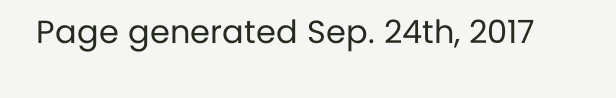Page generated Sep. 24th, 2017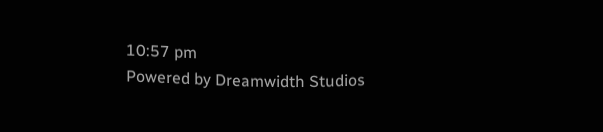10:57 pm
Powered by Dreamwidth Studios